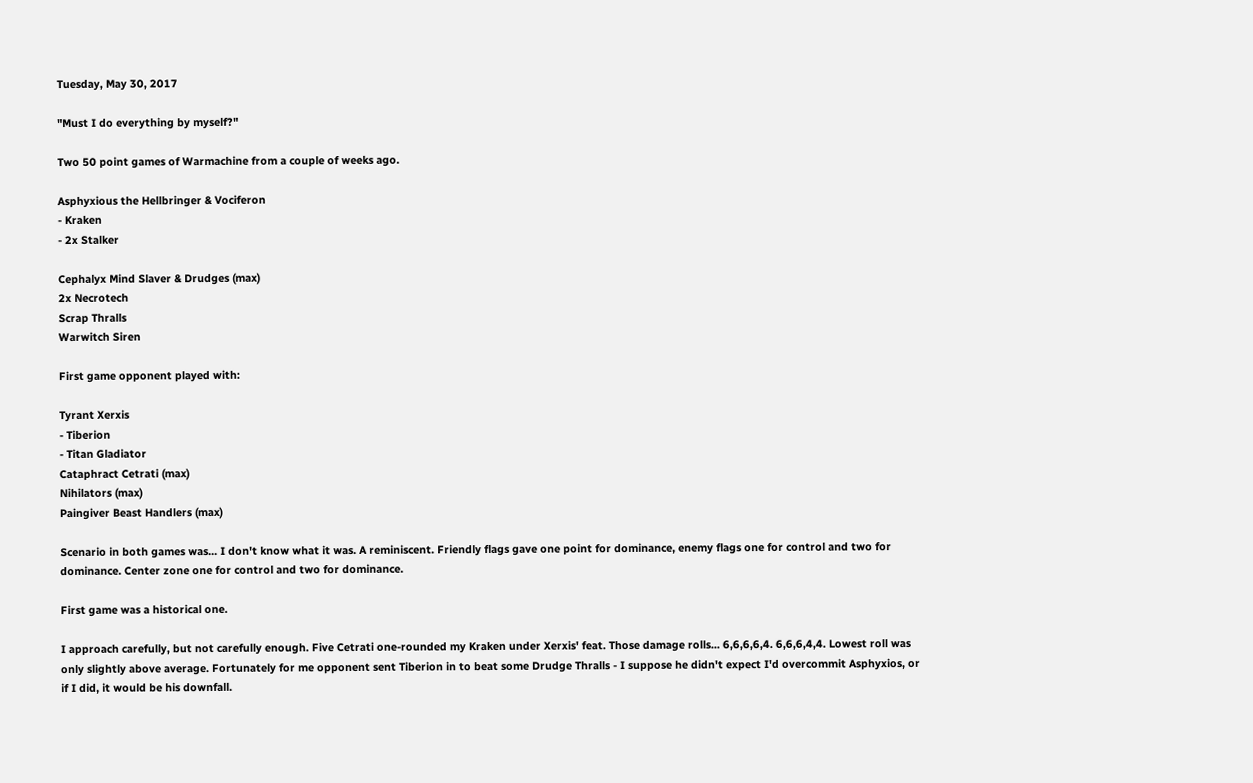Tuesday, May 30, 2017

"Must I do everything by myself?"

Two 50 point games of Warmachine from a couple of weeks ago.

Asphyxious the Hellbringer & Vociferon
- Kraken
- 2x Stalker

Cephalyx Mind Slaver & Drudges (max)
2x Necrotech
Scrap Thralls
Warwitch Siren

First game opponent played with:

Tyrant Xerxis
- Tiberion
- Titan Gladiator
Cataphract Cetrati (max)
Nihilators (max)
Paingiver Beast Handlers (max)

Scenario in both games was... I don't know what it was. A reminiscent. Friendly flags gave one point for dominance, enemy flags one for control and two for dominance. Center zone one for control and two for dominance.

First game was a historical one.

I approach carefully, but not carefully enough. Five Cetrati one-rounded my Kraken under Xerxis' feat. Those damage rolls... 6,6,6,6,4. 6,6,6,4,4. Lowest roll was only slightly above average. Fortunately for me opponent sent Tiberion in to beat some Drudge Thralls - I suppose he didn't expect I'd overcommit Asphyxios, or if I did, it would be his downfall.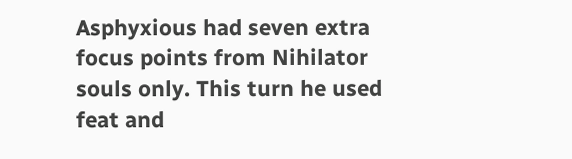Asphyxious had seven extra focus points from Nihilator souls only. This turn he used feat and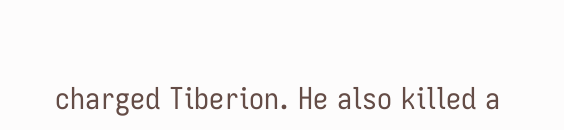charged Tiberion. He also killed a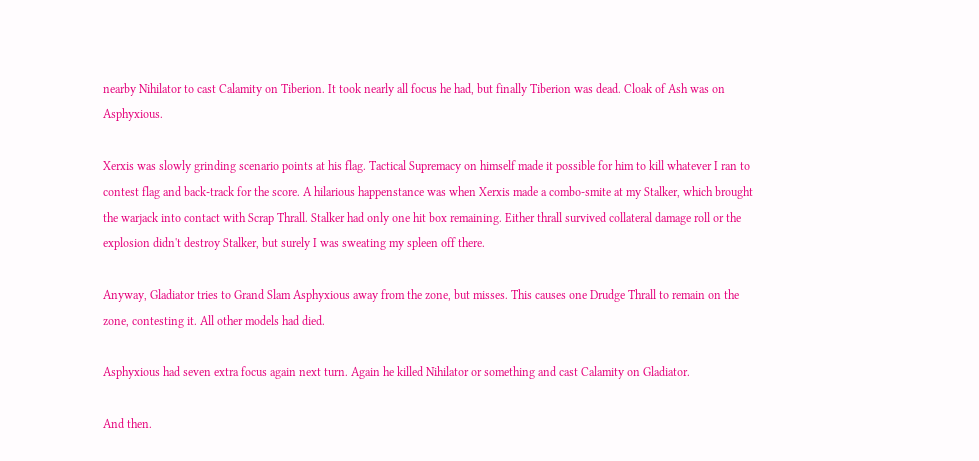nearby Nihilator to cast Calamity on Tiberion. It took nearly all focus he had, but finally Tiberion was dead. Cloak of Ash was on Asphyxious.

Xerxis was slowly grinding scenario points at his flag. Tactical Supremacy on himself made it possible for him to kill whatever I ran to contest flag and back-track for the score. A hilarious happenstance was when Xerxis made a combo-smite at my Stalker, which brought the warjack into contact with Scrap Thrall. Stalker had only one hit box remaining. Either thrall survived collateral damage roll or the explosion didn't destroy Stalker, but surely I was sweating my spleen off there.

Anyway, Gladiator tries to Grand Slam Asphyxious away from the zone, but misses. This causes one Drudge Thrall to remain on the zone, contesting it. All other models had died.

Asphyxious had seven extra focus again next turn. Again he killed Nihilator or something and cast Calamity on Gladiator.

And then.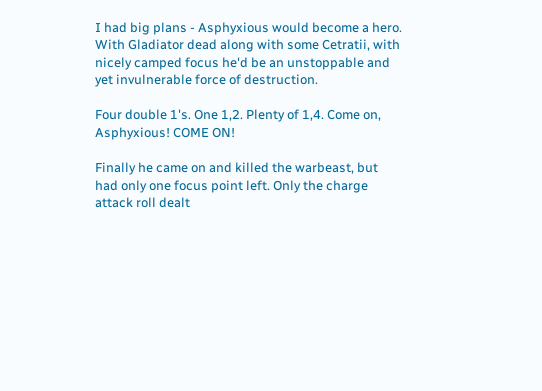I had big plans - Asphyxious would become a hero. With Gladiator dead along with some Cetratii, with nicely camped focus he'd be an unstoppable and yet invulnerable force of destruction.

Four double 1's. One 1,2. Plenty of 1,4. Come on, Asphyxious! COME ON!

Finally he came on and killed the warbeast, but had only one focus point left. Only the charge attack roll dealt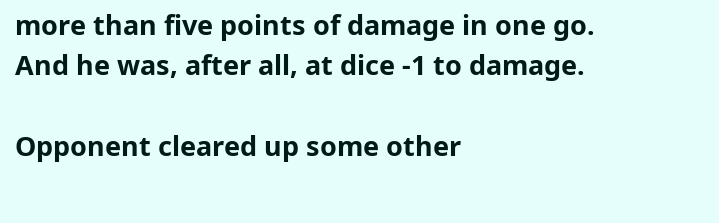more than five points of damage in one go. And he was, after all, at dice -1 to damage.

Opponent cleared up some other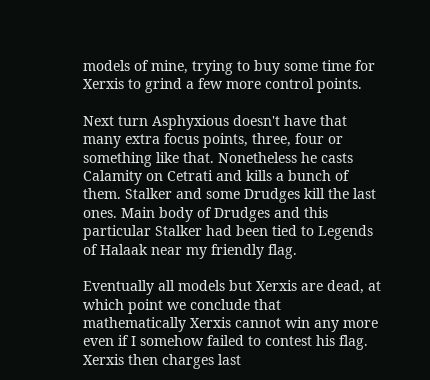models of mine, trying to buy some time for Xerxis to grind a few more control points.

Next turn Asphyxious doesn't have that many extra focus points, three, four or something like that. Nonetheless he casts Calamity on Cetrati and kills a bunch of them. Stalker and some Drudges kill the last ones. Main body of Drudges and this particular Stalker had been tied to Legends of Halaak near my friendly flag.

Eventually all models but Xerxis are dead, at which point we conclude that mathematically Xerxis cannot win any more even if I somehow failed to contest his flag. Xerxis then charges last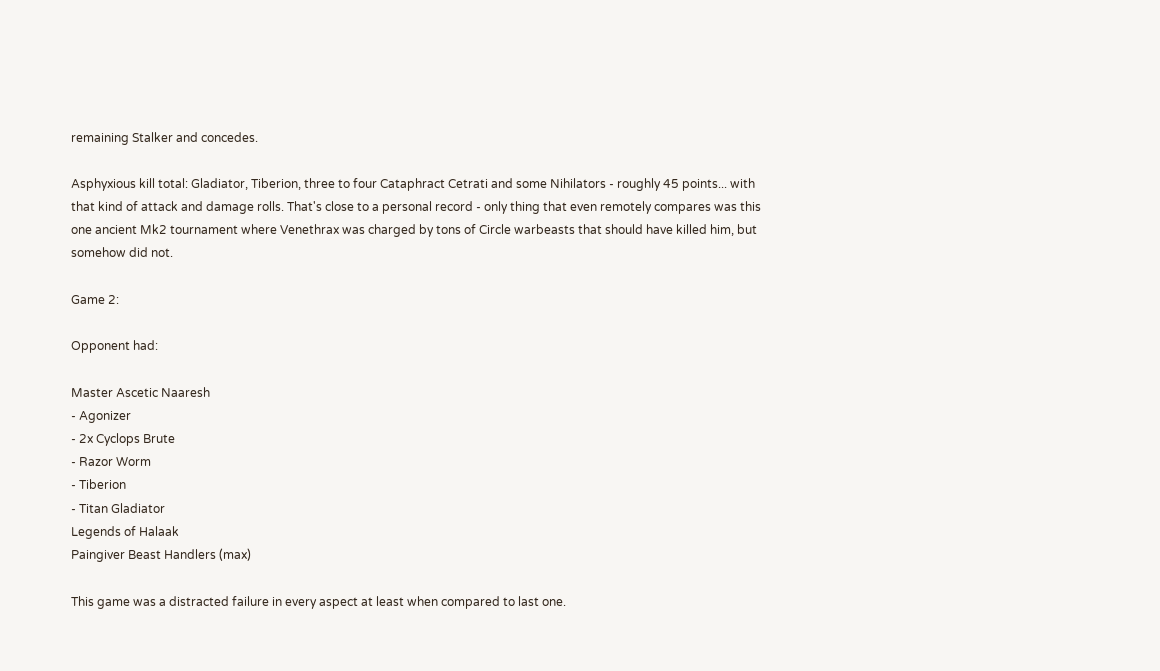remaining Stalker and concedes.

Asphyxious kill total: Gladiator, Tiberion, three to four Cataphract Cetrati and some Nihilators - roughly 45 points... with that kind of attack and damage rolls. That's close to a personal record - only thing that even remotely compares was this one ancient Mk2 tournament where Venethrax was charged by tons of Circle warbeasts that should have killed him, but somehow did not.

Game 2:

Opponent had:

Master Ascetic Naaresh
- Agonizer
- 2x Cyclops Brute
- Razor Worm
- Tiberion
- Titan Gladiator
Legends of Halaak
Paingiver Beast Handlers (max)

This game was a distracted failure in every aspect at least when compared to last one.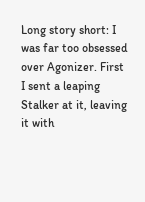Long story short: I was far too obsessed over Agonizer. First I sent a leaping Stalker at it, leaving it with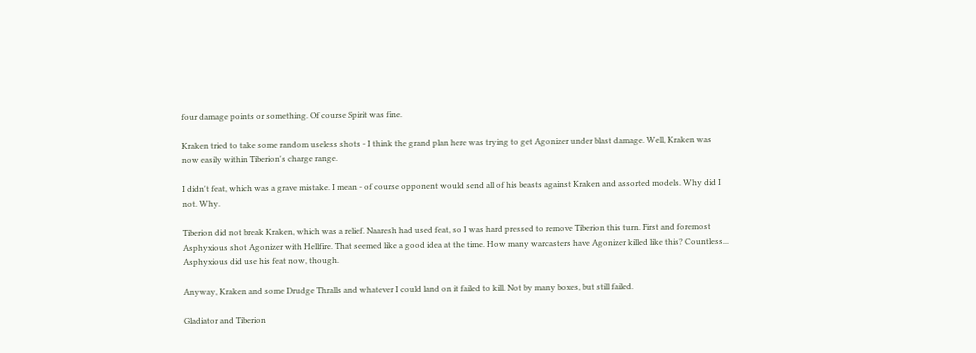four damage points or something. Of course Spirit was fine.

Kraken tried to take some random useless shots - I think the grand plan here was trying to get Agonizer under blast damage. Well, Kraken was now easily within Tiberion's charge range.

I didn't feat, which was a grave mistake. I mean - of course opponent would send all of his beasts against Kraken and assorted models. Why did I not. Why.

Tiberion did not break Kraken, which was a relief. Naaresh had used feat, so I was hard pressed to remove Tiberion this turn. First and foremost Asphyxious shot Agonizer with Hellfire. That seemed like a good idea at the time. How many warcasters have Agonizer killed like this? Countless... Asphyxious did use his feat now, though.

Anyway, Kraken and some Drudge Thralls and whatever I could land on it failed to kill. Not by many boxes, but still failed.

Gladiator and Tiberion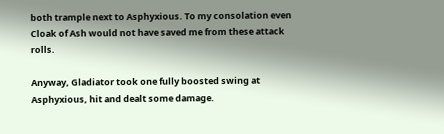both trample next to Asphyxious. To my consolation even Cloak of Ash would not have saved me from these attack rolls.

Anyway, Gladiator took one fully boosted swing at Asphyxious, hit and dealt some damage.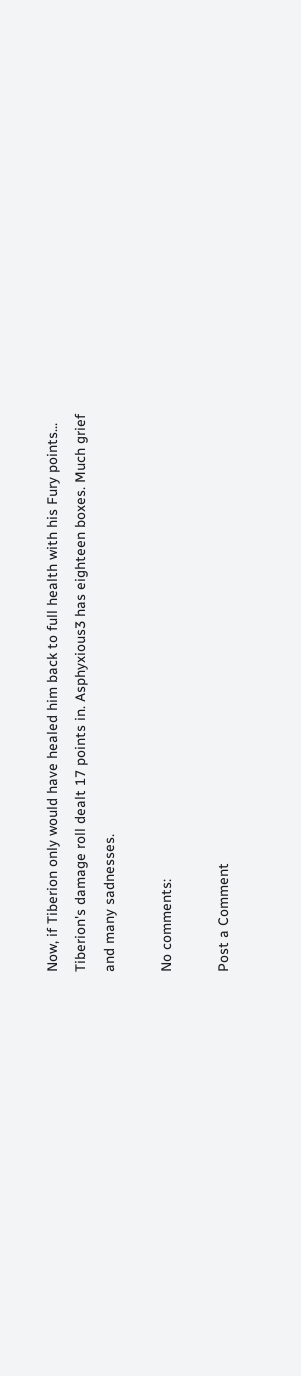Now, if Tiberion only would have healed him back to full health with his Fury points... Tiberion's damage roll dealt 17 points in. Asphyxious3 has eighteen boxes. Much grief and many sadnesses.

No comments:

Post a Comment